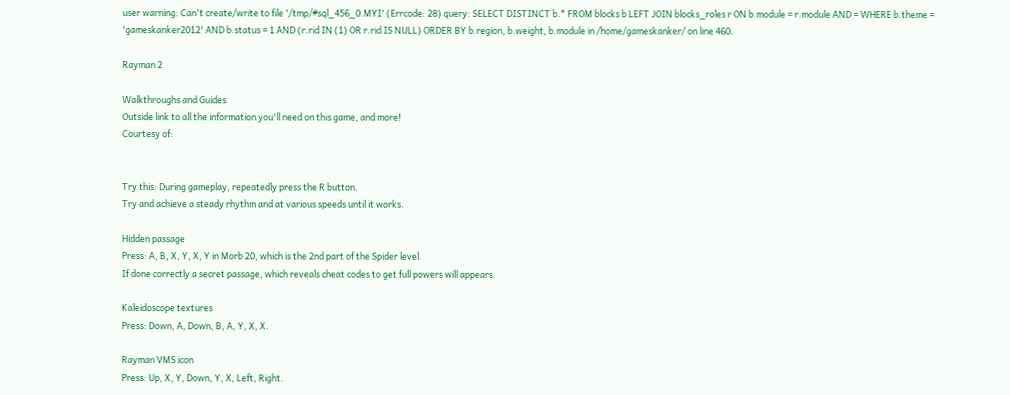user warning: Can't create/write to file '/tmp/#sql_456_0.MYI' (Errcode: 28) query: SELECT DISTINCT b.* FROM blocks b LEFT JOIN blocks_roles r ON b.module = r.module AND = WHERE b.theme = 'gameskanker2012' AND b.status = 1 AND (r.rid IN (1) OR r.rid IS NULL) ORDER BY b.region, b.weight, b.module in /home/gameskanker/ on line 460.

Rayman 2

Walkthroughs and Guides
Outside link to all the information you'll need on this game, and more!
Courtesy of:


Try this: During gameplay, repeatedly press the R button.
Try and achieve a steady rhythm and at various speeds until it works.

Hidden passage
Press: A, B, X, Y, X, Y in Morb 20, which is the 2nd part of the Spider level.
If done correctly a secret passage, which reveals cheat codes to get full powers will appears.

Kaleidoscope textures
Press: Down, A, Down, B, A, Y, X, X.

Rayman VMS icon
Press: Up, X, Y, Down, Y, X, Left, Right.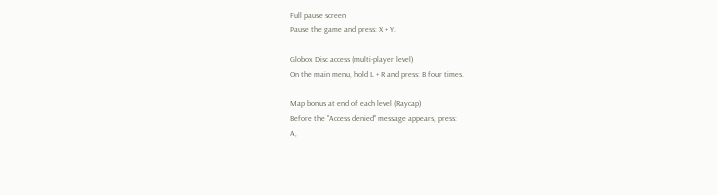Full pause screen
Pause the game and press: X + Y.

Globox Disc access (multi-player level)
On the main menu, hold L + R and press: B four times.

Map bonus at end of each level (Raycap)
Before the "Access denied" message appears, press:
A,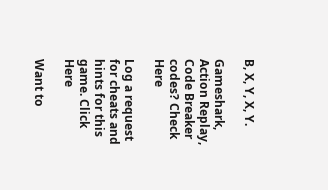B, X, Y, X, Y.

Gameshark, Action Replay, Code Breaker codes? Check Here

Log a request for cheats and hints for this game. Click Here

Want to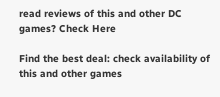read reviews of this and other DC games? Check Here

Find the best deal: check availability of this and other games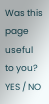Was this page useful to you? YES / NO